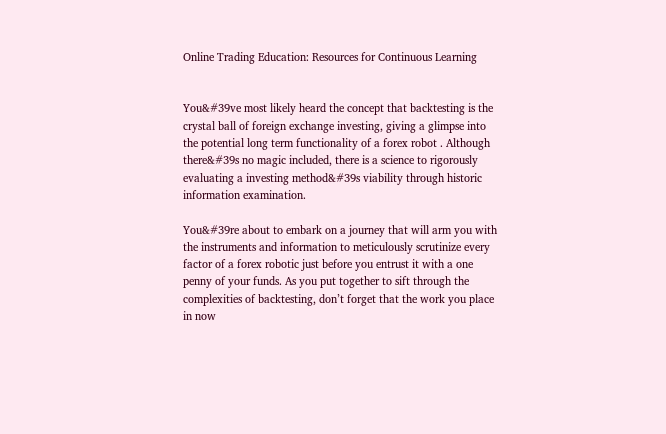Online Trading Education: Resources for Continuous Learning


You&#39ve most likely heard the concept that backtesting is the crystal ball of foreign exchange investing, giving a glimpse into the potential long term functionality of a forex robot . Although there&#39s no magic included, there is a science to rigorously evaluating a investing method&#39s viability through historic information examination.

You&#39re about to embark on a journey that will arm you with the instruments and information to meticulously scrutinize every factor of a forex robotic just before you entrust it with a one penny of your funds. As you put together to sift through the complexities of backtesting, don’t forget that the work you place in now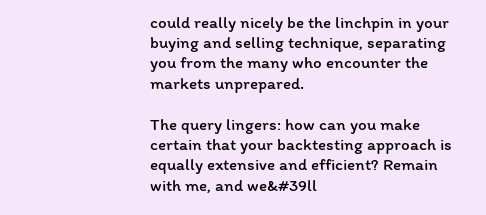could really nicely be the linchpin in your buying and selling technique, separating you from the many who encounter the markets unprepared.

The query lingers: how can you make certain that your backtesting approach is equally extensive and efficient? Remain with me, and we&#39ll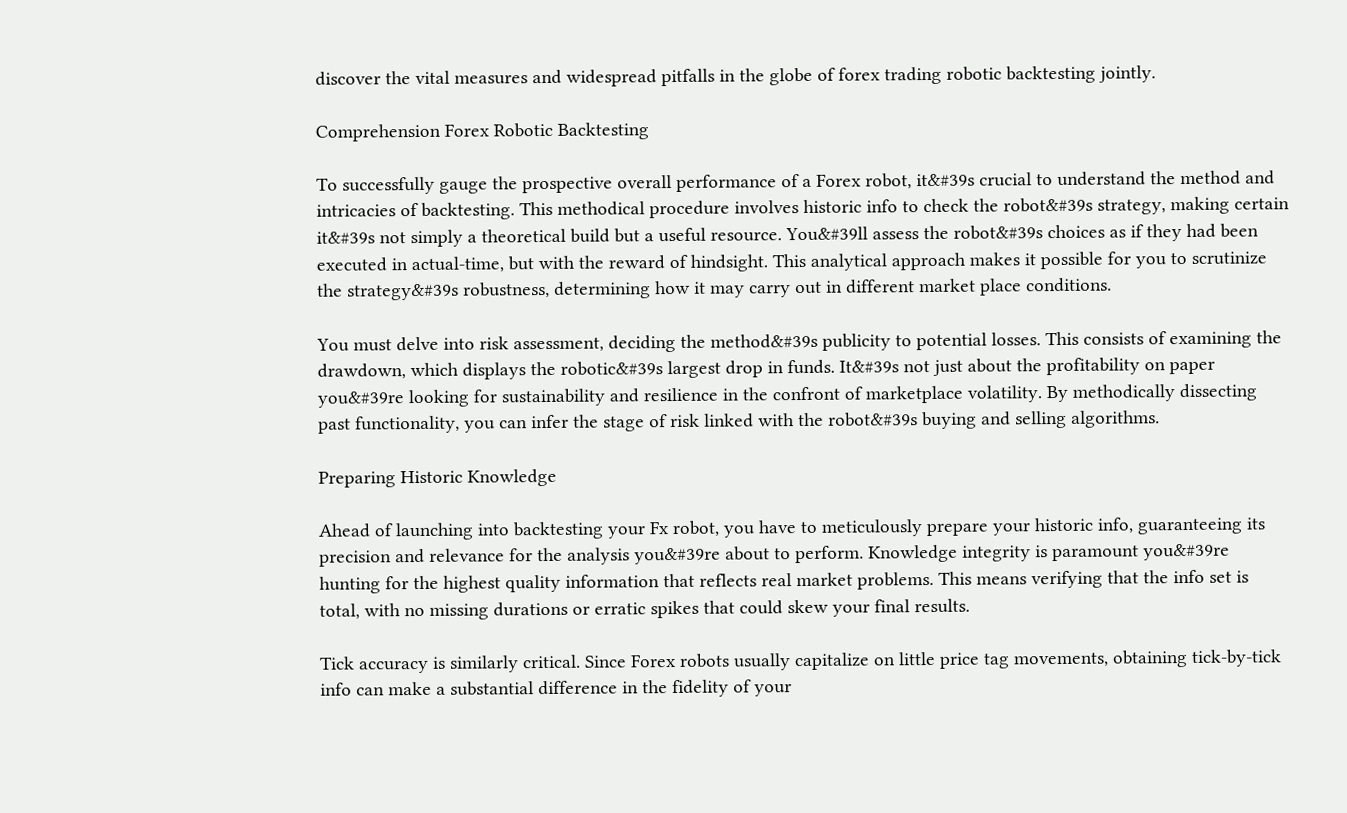discover the vital measures and widespread pitfalls in the globe of forex trading robotic backtesting jointly.

Comprehension Forex Robotic Backtesting

To successfully gauge the prospective overall performance of a Forex robot, it&#39s crucial to understand the method and intricacies of backtesting. This methodical procedure involves historic info to check the robot&#39s strategy, making certain it&#39s not simply a theoretical build but a useful resource. You&#39ll assess the robot&#39s choices as if they had been executed in actual-time, but with the reward of hindsight. This analytical approach makes it possible for you to scrutinize the strategy&#39s robustness, determining how it may carry out in different market place conditions.

You must delve into risk assessment, deciding the method&#39s publicity to potential losses. This consists of examining the drawdown, which displays the robotic&#39s largest drop in funds. It&#39s not just about the profitability on paper you&#39re looking for sustainability and resilience in the confront of marketplace volatility. By methodically dissecting past functionality, you can infer the stage of risk linked with the robot&#39s buying and selling algorithms.

Preparing Historic Knowledge

Ahead of launching into backtesting your Fx robot, you have to meticulously prepare your historic info, guaranteeing its precision and relevance for the analysis you&#39re about to perform. Knowledge integrity is paramount you&#39re hunting for the highest quality information that reflects real market problems. This means verifying that the info set is total, with no missing durations or erratic spikes that could skew your final results.

Tick accuracy is similarly critical. Since Forex robots usually capitalize on little price tag movements, obtaining tick-by-tick info can make a substantial difference in the fidelity of your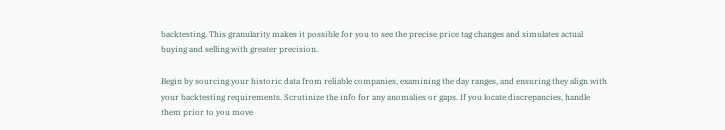backtesting. This granularity makes it possible for you to see the precise price tag changes and simulates actual buying and selling with greater precision.

Begin by sourcing your historic data from reliable companies, examining the day ranges, and ensuring they align with your backtesting requirements. Scrutinize the info for any anomalies or gaps. If you locate discrepancies, handle them prior to you move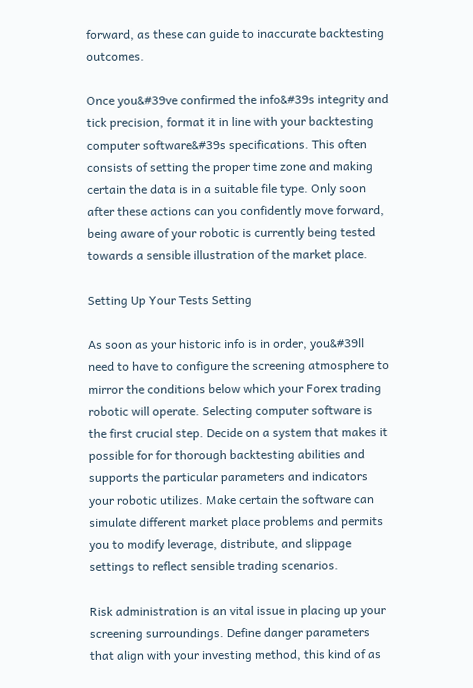forward, as these can guide to inaccurate backtesting outcomes.

Once you&#39ve confirmed the info&#39s integrity and tick precision, format it in line with your backtesting computer software&#39s specifications. This often consists of setting the proper time zone and making certain the data is in a suitable file type. Only soon after these actions can you confidently move forward, being aware of your robotic is currently being tested towards a sensible illustration of the market place.

Setting Up Your Tests Setting

As soon as your historic info is in order, you&#39ll need to have to configure the screening atmosphere to mirror the conditions below which your Forex trading robotic will operate. Selecting computer software is the first crucial step. Decide on a system that makes it possible for for thorough backtesting abilities and supports the particular parameters and indicators your robotic utilizes. Make certain the software can simulate different market place problems and permits you to modify leverage, distribute, and slippage settings to reflect sensible trading scenarios.

Risk administration is an vital issue in placing up your screening surroundings. Define danger parameters that align with your investing method, this kind of as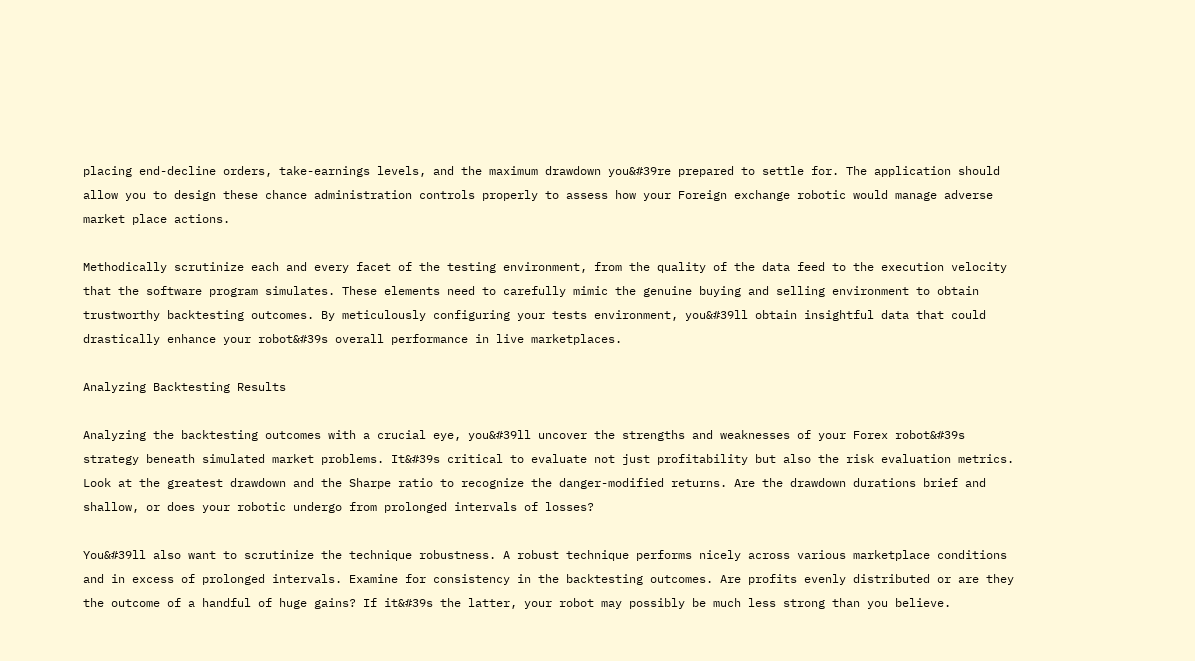placing end-decline orders, take-earnings levels, and the maximum drawdown you&#39re prepared to settle for. The application should allow you to design these chance administration controls properly to assess how your Foreign exchange robotic would manage adverse market place actions.

Methodically scrutinize each and every facet of the testing environment, from the quality of the data feed to the execution velocity that the software program simulates. These elements need to carefully mimic the genuine buying and selling environment to obtain trustworthy backtesting outcomes. By meticulously configuring your tests environment, you&#39ll obtain insightful data that could drastically enhance your robot&#39s overall performance in live marketplaces.

Analyzing Backtesting Results

Analyzing the backtesting outcomes with a crucial eye, you&#39ll uncover the strengths and weaknesses of your Forex robot&#39s strategy beneath simulated market problems. It&#39s critical to evaluate not just profitability but also the risk evaluation metrics. Look at the greatest drawdown and the Sharpe ratio to recognize the danger-modified returns. Are the drawdown durations brief and shallow, or does your robotic undergo from prolonged intervals of losses?

You&#39ll also want to scrutinize the technique robustness. A robust technique performs nicely across various marketplace conditions and in excess of prolonged intervals. Examine for consistency in the backtesting outcomes. Are profits evenly distributed or are they the outcome of a handful of huge gains? If it&#39s the latter, your robot may possibly be much less strong than you believe.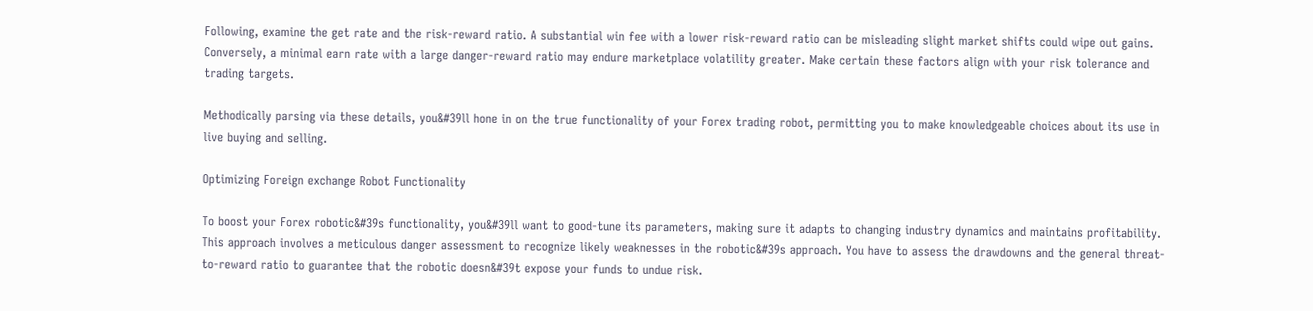Following, examine the get rate and the risk-reward ratio. A substantial win fee with a lower risk-reward ratio can be misleading slight market shifts could wipe out gains. Conversely, a minimal earn rate with a large danger-reward ratio may endure marketplace volatility greater. Make certain these factors align with your risk tolerance and trading targets.

Methodically parsing via these details, you&#39ll hone in on the true functionality of your Forex trading robot, permitting you to make knowledgeable choices about its use in live buying and selling.

Optimizing Foreign exchange Robot Functionality

To boost your Forex robotic&#39s functionality, you&#39ll want to good-tune its parameters, making sure it adapts to changing industry dynamics and maintains profitability. This approach involves a meticulous danger assessment to recognize likely weaknesses in the robotic&#39s approach. You have to assess the drawdowns and the general threat-to-reward ratio to guarantee that the robotic doesn&#39t expose your funds to undue risk.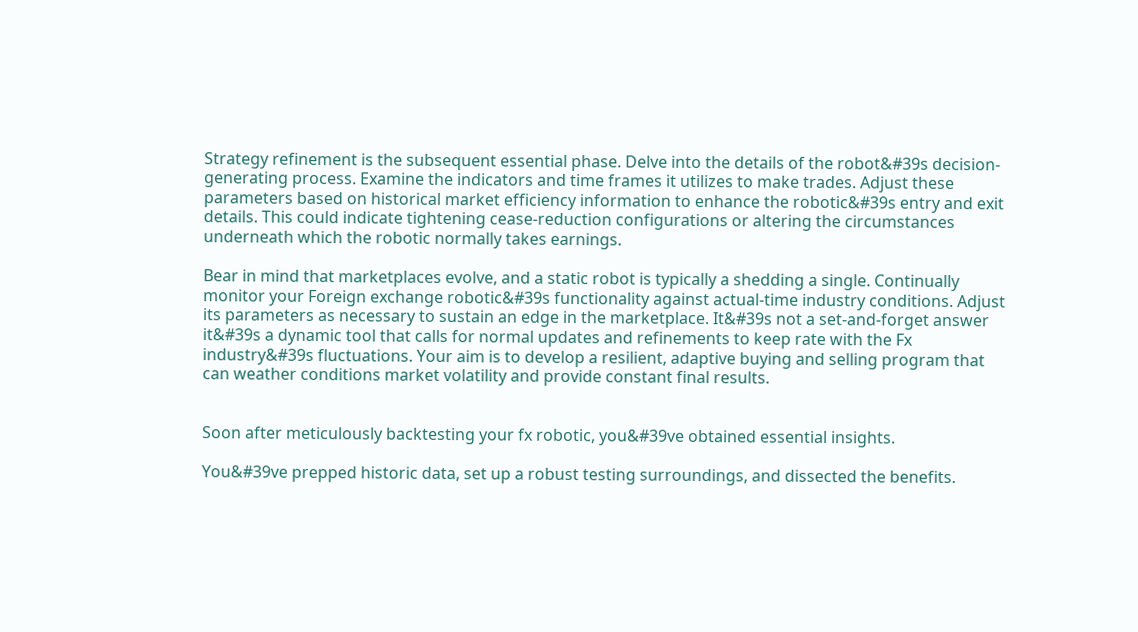Strategy refinement is the subsequent essential phase. Delve into the details of the robot&#39s decision-generating process. Examine the indicators and time frames it utilizes to make trades. Adjust these parameters based on historical market efficiency information to enhance the robotic&#39s entry and exit details. This could indicate tightening cease-reduction configurations or altering the circumstances underneath which the robotic normally takes earnings.

Bear in mind that marketplaces evolve, and a static robot is typically a shedding a single. Continually monitor your Foreign exchange robotic&#39s functionality against actual-time industry conditions. Adjust its parameters as necessary to sustain an edge in the marketplace. It&#39s not a set-and-forget answer it&#39s a dynamic tool that calls for normal updates and refinements to keep rate with the Fx industry&#39s fluctuations. Your aim is to develop a resilient, adaptive buying and selling program that can weather conditions market volatility and provide constant final results.


Soon after meticulously backtesting your fx robotic, you&#39ve obtained essential insights.

You&#39ve prepped historic data, set up a robust testing surroundings, and dissected the benefits.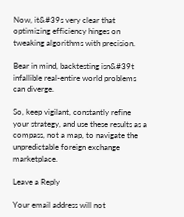Now, it&#39s very clear that optimizing efficiency hinges on tweaking algorithms with precision.

Bear in mind, backtesting isn&#39t infallible real-entire world problems can diverge.

So, keep vigilant, constantly refine your strategy, and use these results as a compass, not a map, to navigate the unpredictable foreign exchange marketplace.

Leave a Reply

Your email address will not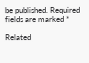be published. Required fields are marked *

Related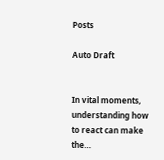Posts

Auto Draft


In vital moments, understanding how to react can make the…